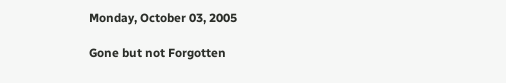Monday, October 03, 2005

Gone but not Forgotten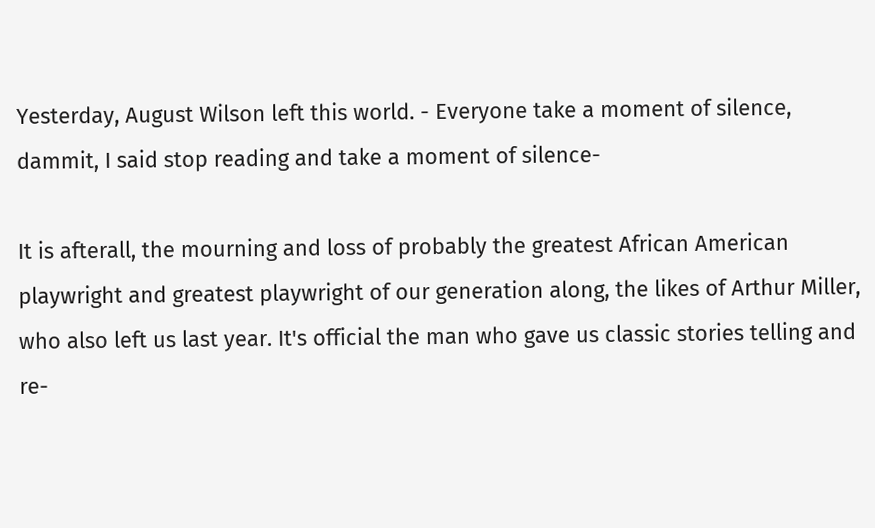Yesterday, August Wilson left this world. - Everyone take a moment of silence, dammit, I said stop reading and take a moment of silence-

It is afterall, the mourning and loss of probably the greatest African American playwright and greatest playwright of our generation along, the likes of Arthur Miller, who also left us last year. It's official the man who gave us classic stories telling and re-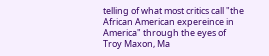telling of what most critics call "the African American expereince in America" through the eyes of Troy Maxon, Ma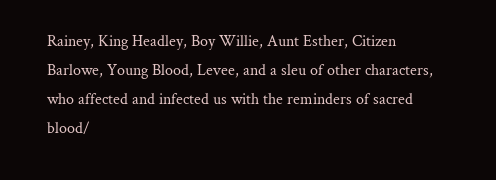Rainey, King Headley, Boy Willie, Aunt Esther, Citizen Barlowe, Young Blood, Levee, and a sleu of other characters, who affected and infected us with the reminders of sacred blood/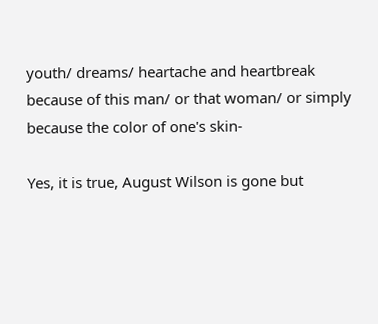youth/ dreams/ heartache and heartbreak because of this man/ or that woman/ or simply because the color of one's skin-

Yes, it is true, August Wilson is gone but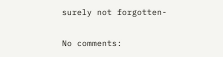surely not forgotten-

No comments: